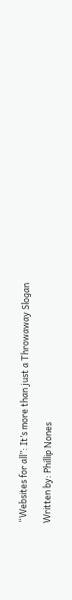“Websites for all”: It’s more than just a Throwaway Slogan

Written by: Phillip Nones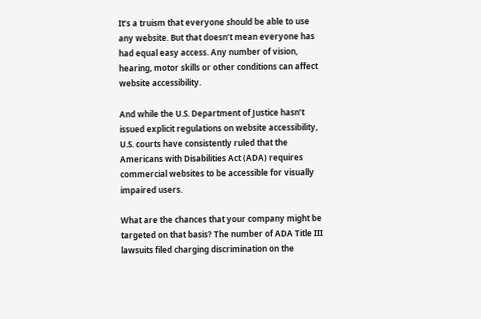It’s a truism that everyone should be able to use any website. But that doesn’t mean everyone has had equal easy access. Any number of vision, hearing, motor skills or other conditions can affect website accessibility.

And while the U.S. Department of Justice hasn’t issued explicit regulations on website accessibility, U.S. courts have consistently ruled that the Americans with Disabilities Act (ADA) requires commercial websites to be accessible for visually impaired users.

What are the chances that your company might be targeted on that basis? The number of ADA Title III lawsuits filed charging discrimination on the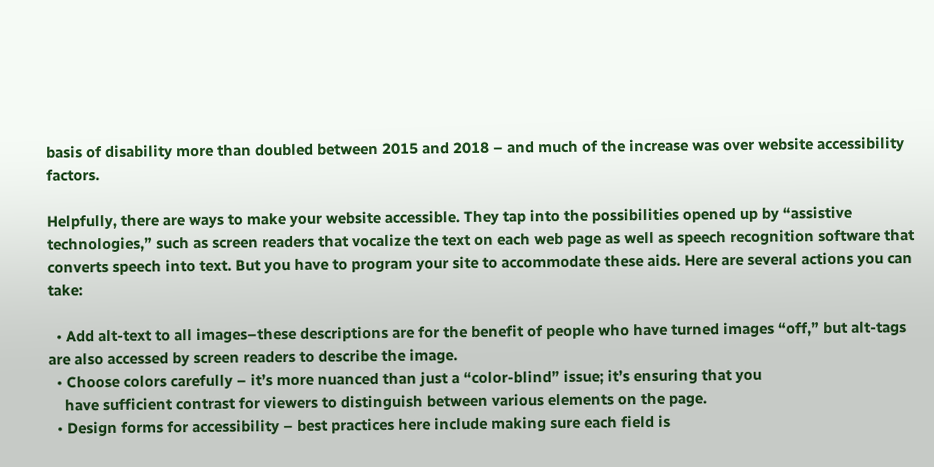basis of disability more than doubled between 2015 and 2018 – and much of the increase was over website accessibility factors.

Helpfully, there are ways to make your website accessible. They tap into the possibilities opened up by “assistive technologies,” such as screen readers that vocalize the text on each web page as well as speech recognition software that converts speech into text. But you have to program your site to accommodate these aids. Here are several actions you can take:

  • Add alt-text to all images–these descriptions are for the benefit of people who have turned images “off,” but alt-tags are also accessed by screen readers to describe the image.
  • Choose colors carefully – it’s more nuanced than just a “color-blind” issue; it’s ensuring that you
    have sufficient contrast for viewers to distinguish between various elements on the page.
  • Design forms for accessibility – best practices here include making sure each field is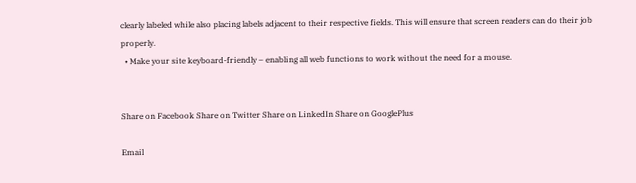clearly labeled while also placing labels adjacent to their respective fields. This will ensure that screen readers can do their job properly.
  • Make your site keyboard-friendly – enabling all web functions to work without the need for a mouse.


Share on Facebook Share on Twitter Share on LinkedIn Share on GooglePlus

Email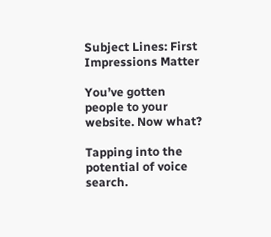Subject Lines: First Impressions Matter

You’ve gotten people to your website. Now what?

Tapping into the potential of voice search.